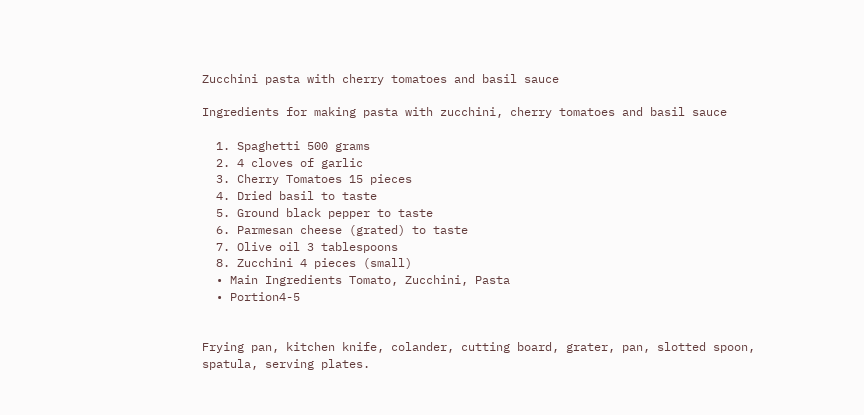Zucchini pasta with cherry tomatoes and basil sauce

Ingredients for making pasta with zucchini, cherry tomatoes and basil sauce

  1. Spaghetti 500 grams
  2. 4 cloves of garlic
  3. Cherry Tomatoes 15 pieces
  4. Dried basil to taste
  5. Ground black pepper to taste
  6. Parmesan cheese (grated) to taste
  7. Olive oil 3 tablespoons
  8. Zucchini 4 pieces (small)
  • Main Ingredients Tomato, Zucchini, Pasta
  • Portion4-5


Frying pan, kitchen knife, colander, cutting board, grater, pan, slotted spoon, spatula, serving plates.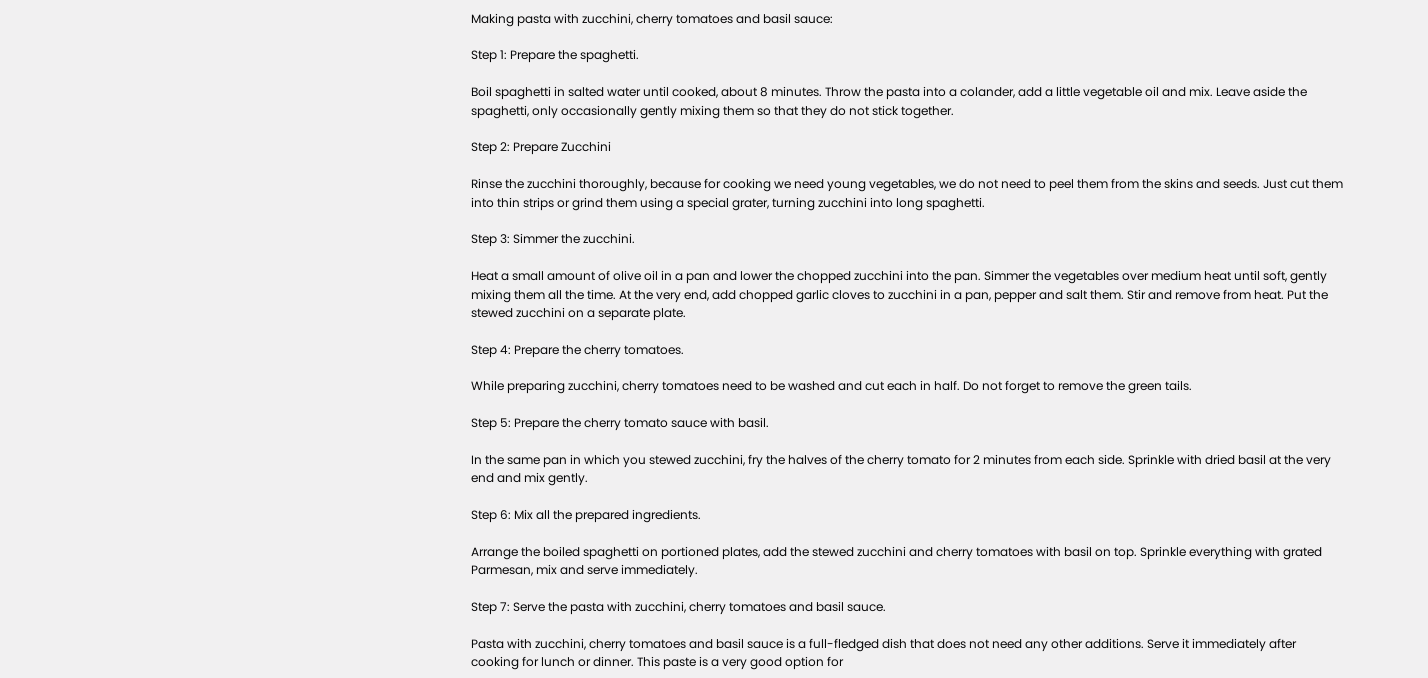Making pasta with zucchini, cherry tomatoes and basil sauce:

Step 1: Prepare the spaghetti.

Boil spaghetti in salted water until cooked, about 8 minutes. Throw the pasta into a colander, add a little vegetable oil and mix. Leave aside the spaghetti, only occasionally gently mixing them so that they do not stick together.

Step 2: Prepare Zucchini

Rinse the zucchini thoroughly, because for cooking we need young vegetables, we do not need to peel them from the skins and seeds. Just cut them into thin strips or grind them using a special grater, turning zucchini into long spaghetti.

Step 3: Simmer the zucchini.

Heat a small amount of olive oil in a pan and lower the chopped zucchini into the pan. Simmer the vegetables over medium heat until soft, gently mixing them all the time. At the very end, add chopped garlic cloves to zucchini in a pan, pepper and salt them. Stir and remove from heat. Put the stewed zucchini on a separate plate.

Step 4: Prepare the cherry tomatoes.

While preparing zucchini, cherry tomatoes need to be washed and cut each in half. Do not forget to remove the green tails.

Step 5: Prepare the cherry tomato sauce with basil.

In the same pan in which you stewed zucchini, fry the halves of the cherry tomato for 2 minutes from each side. Sprinkle with dried basil at the very end and mix gently.

Step 6: Mix all the prepared ingredients.

Arrange the boiled spaghetti on portioned plates, add the stewed zucchini and cherry tomatoes with basil on top. Sprinkle everything with grated Parmesan, mix and serve immediately.

Step 7: Serve the pasta with zucchini, cherry tomatoes and basil sauce.

Pasta with zucchini, cherry tomatoes and basil sauce is a full-fledged dish that does not need any other additions. Serve it immediately after cooking for lunch or dinner. This paste is a very good option for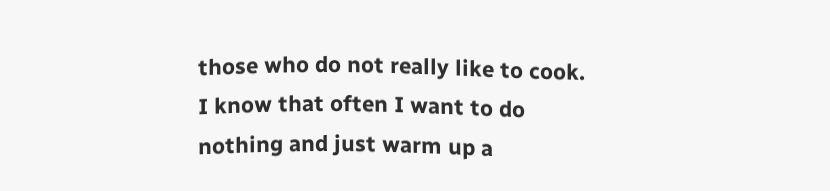those who do not really like to cook.
I know that often I want to do nothing and just warm up a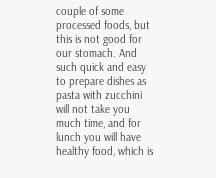couple of some processed foods, but this is not good for our stomach. And such quick and easy to prepare dishes as pasta with zucchini will not take you much time, and for lunch you will have healthy food, which is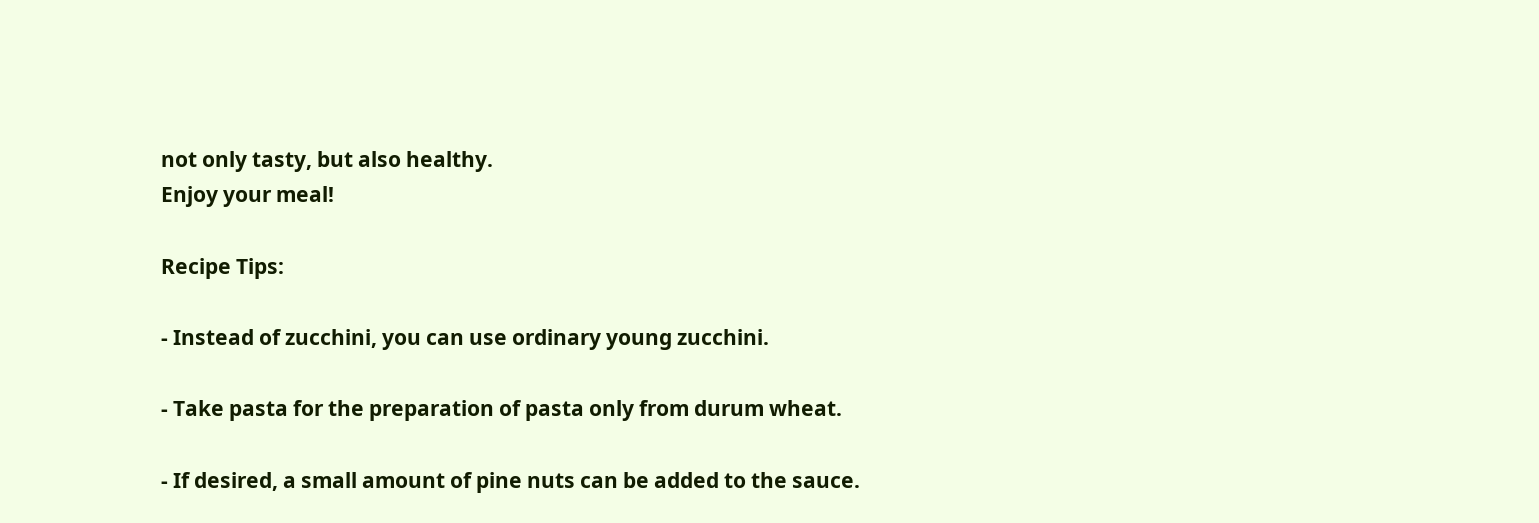not only tasty, but also healthy.
Enjoy your meal!

Recipe Tips:

- Instead of zucchini, you can use ordinary young zucchini.

- Take pasta for the preparation of pasta only from durum wheat.

- If desired, a small amount of pine nuts can be added to the sauce.